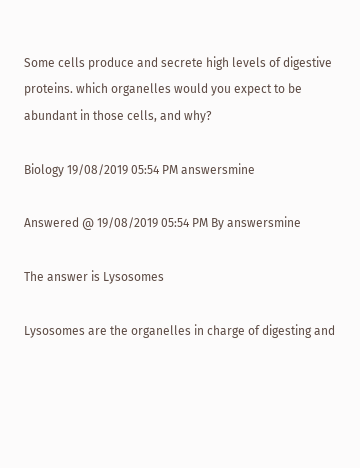Some cells produce and secrete high levels of digestive proteins. which organelles would you expect to be abundant in those cells, and why?

Biology 19/08/2019 05:54 PM answersmine

Answered @ 19/08/2019 05:54 PM By answersmine

The answer is Lysosomes

Lysosomes are the organelles in charge of digesting and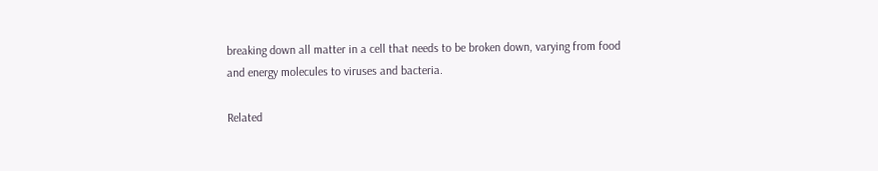breaking down all matter in a cell that needs to be broken down, varying from food and energy molecules to viruses and bacteria.

Related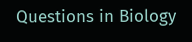Questions in Biology